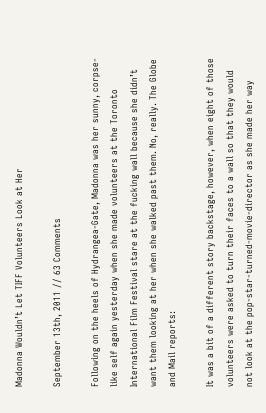Madonna Wouldn’t Let TIFF Volunteers Look at Her

September 13th, 2011 // 63 Comments

Following on the heels of Hydrangea-Gate, Madonna was her sunny, corpse-like self again yesterday when she made volunteers at the Toronto International Film Festival stare at the fucking wall because she didn’t want them looking at her when she walked past them. No, really. The Globe and Mail reports:

It was a bit of a different story backstage, however, when eight of those volunteers were asked to turn their faces to a wall so that they would not look at the pop-star-turned-movie-director as she made her way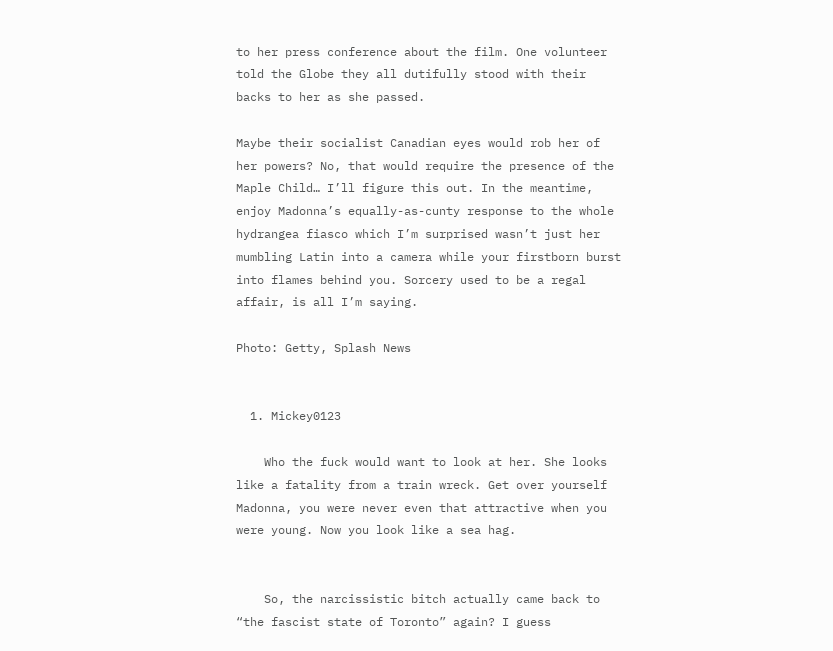to her press conference about the film. One volunteer told the Globe they all dutifully stood with their backs to her as she passed.

Maybe their socialist Canadian eyes would rob her of her powers? No, that would require the presence of the Maple Child… I’ll figure this out. In the meantime, enjoy Madonna’s equally-as-cunty response to the whole hydrangea fiasco which I’m surprised wasn’t just her mumbling Latin into a camera while your firstborn burst into flames behind you. Sorcery used to be a regal affair, is all I’m saying.

Photo: Getty, Splash News


  1. Mickey0123

    Who the fuck would want to look at her. She looks like a fatality from a train wreck. Get over yourself Madonna, you were never even that attractive when you were young. Now you look like a sea hag.


    So, the narcissistic bitch actually came back to “the fascist state of Toronto” again? I guess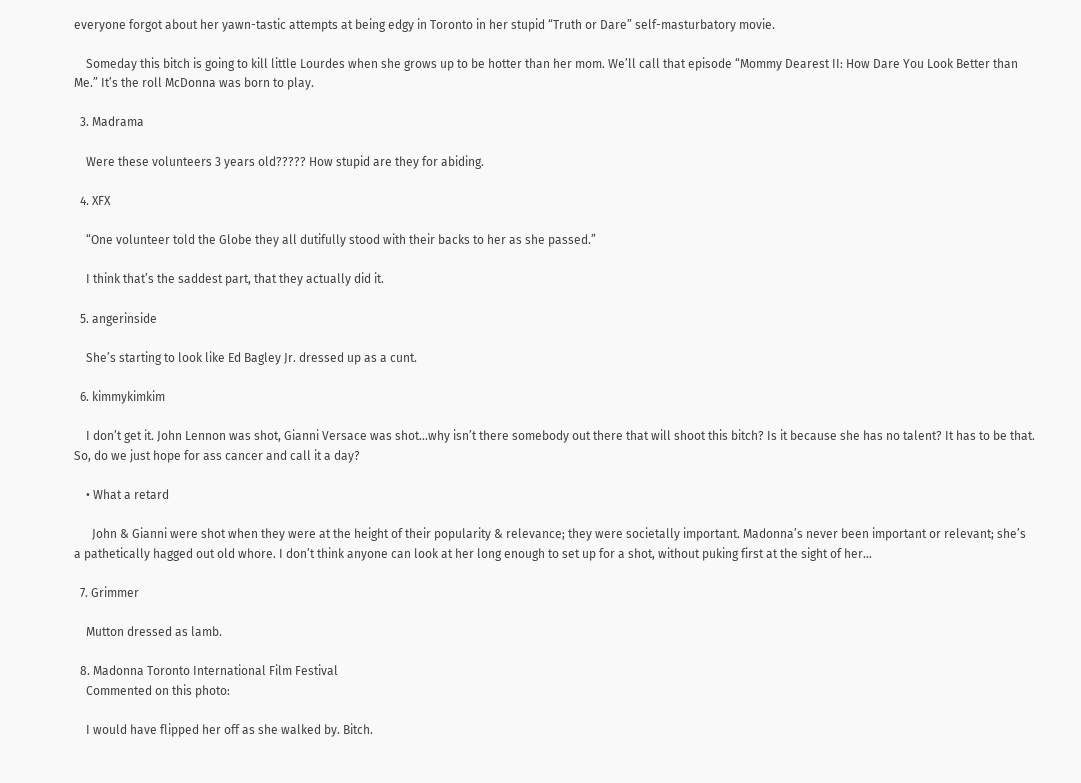everyone forgot about her yawn-tastic attempts at being edgy in Toronto in her stupid “Truth or Dare” self-masturbatory movie.

    Someday this bitch is going to kill little Lourdes when she grows up to be hotter than her mom. We’ll call that episode “Mommy Dearest II: How Dare You Look Better than Me.” It’s the roll McDonna was born to play.

  3. Madrama

    Were these volunteers 3 years old????? How stupid are they for abiding.

  4. XFX

    “One volunteer told the Globe they all dutifully stood with their backs to her as she passed.”

    I think that’s the saddest part, that they actually did it.

  5. angerinside

    She’s starting to look like Ed Bagley Jr. dressed up as a cunt.

  6. kimmykimkim

    I don’t get it. John Lennon was shot, Gianni Versace was shot…why isn’t there somebody out there that will shoot this bitch? Is it because she has no talent? It has to be that. So, do we just hope for ass cancer and call it a day?

    • What a retard

      John & Gianni were shot when they were at the height of their popularity & relevance; they were societally important. Madonna’s never been important or relevant; she’s a pathetically hagged out old whore. I don’t think anyone can look at her long enough to set up for a shot, without puking first at the sight of her…

  7. Grimmer

    Mutton dressed as lamb.

  8. Madonna Toronto International Film Festival
    Commented on this photo:

    I would have flipped her off as she walked by. Bitch.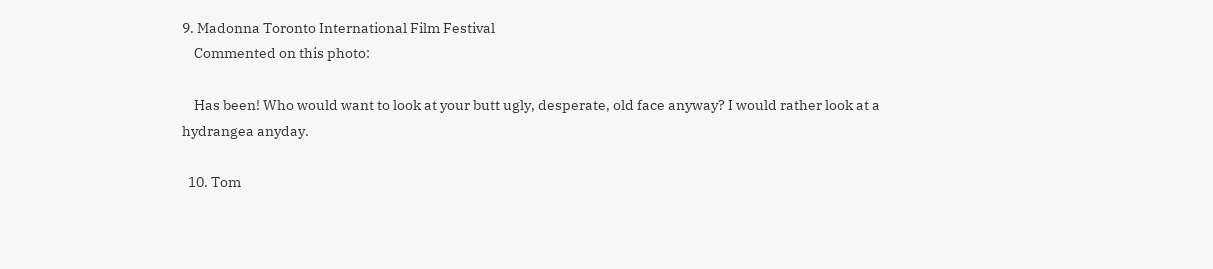9. Madonna Toronto International Film Festival
    Commented on this photo:

    Has been! Who would want to look at your butt ugly, desperate, old face anyway? I would rather look at a hydrangea anyday.

  10. Tom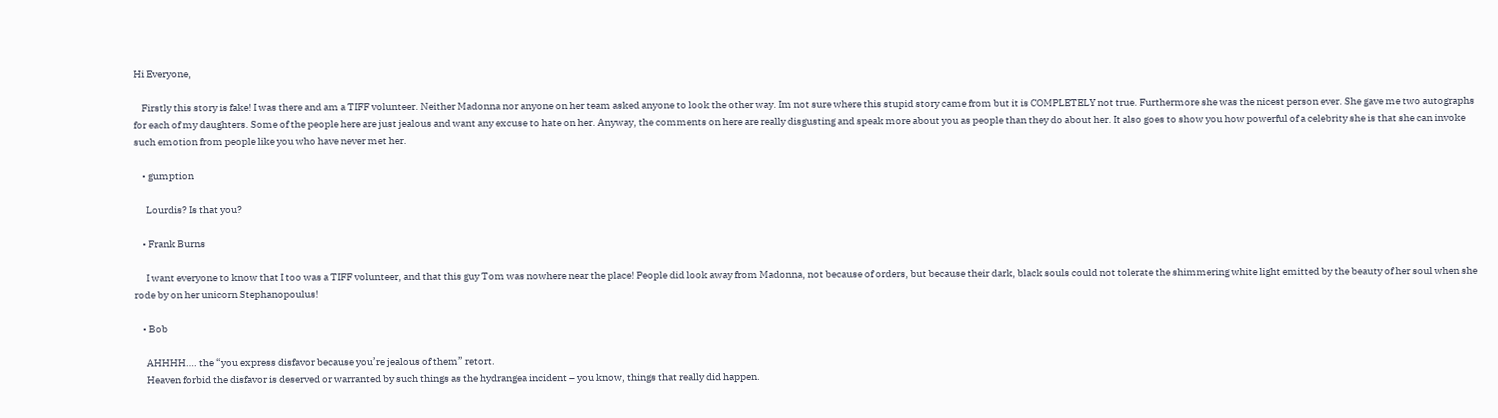Hi Everyone,

    Firstly this story is fake! I was there and am a TIFF volunteer. Neither Madonna nor anyone on her team asked anyone to look the other way. Im not sure where this stupid story came from but it is COMPLETELY not true. Furthermore she was the nicest person ever. She gave me two autographs for each of my daughters. Some of the people here are just jealous and want any excuse to hate on her. Anyway, the comments on here are really disgusting and speak more about you as people than they do about her. It also goes to show you how powerful of a celebrity she is that she can invoke such emotion from people like you who have never met her.

    • gumption

      Lourdis? Is that you?

    • Frank Burns

      I want everyone to know that I too was a TIFF volunteer, and that this guy Tom was nowhere near the place! People did look away from Madonna, not because of orders, but because their dark, black souls could not tolerate the shimmering white light emitted by the beauty of her soul when she rode by on her unicorn Stephanopoulus!

    • Bob

      AHHHH…. the “you express disfavor because you’re jealous of them” retort.
      Heaven forbid the disfavor is deserved or warranted by such things as the hydrangea incident – you know, things that really did happen.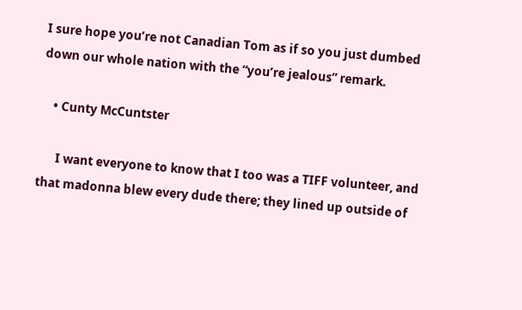I sure hope you’re not Canadian Tom as if so you just dumbed down our whole nation with the “you’re jealous” remark.

    • Cunty McCuntster

      I want everyone to know that I too was a TIFF volunteer, and that madonna blew every dude there; they lined up outside of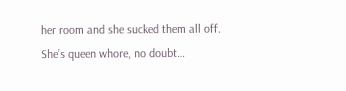her room and she sucked them all off. She’s queen whore, no doubt…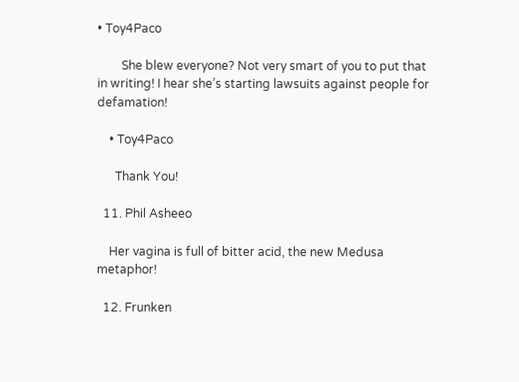• Toy4Paco

        She blew everyone? Not very smart of you to put that in writing! I hear she’s starting lawsuits against people for defamation!

    • Toy4Paco

      Thank You!

  11. Phil Asheeo

    Her vagina is full of bitter acid, the new Medusa metaphor!

  12. Frunken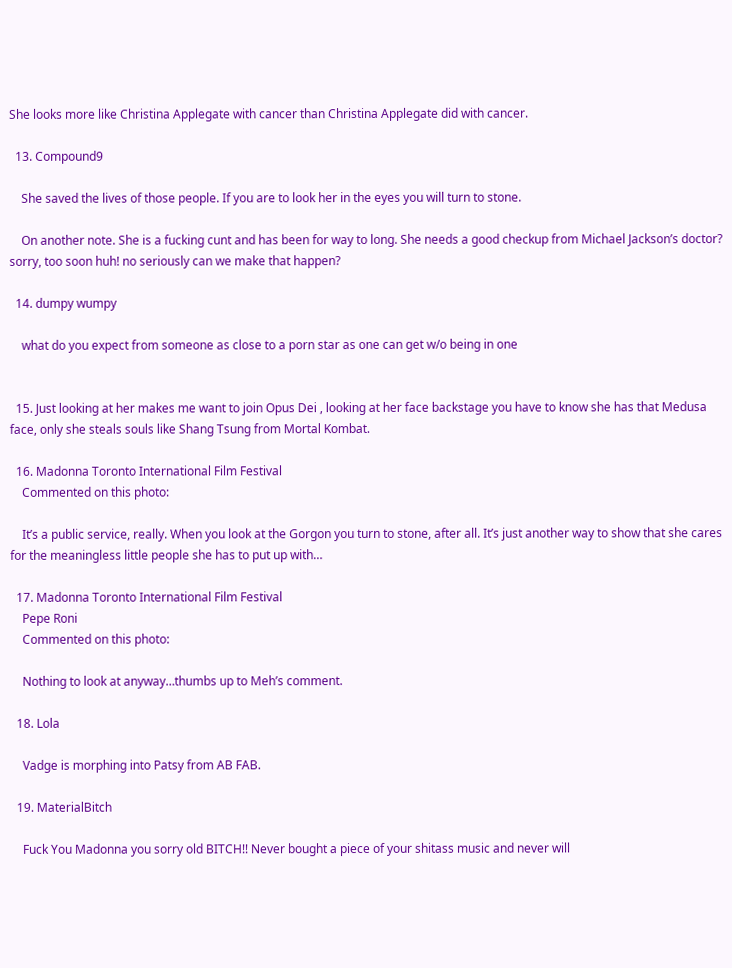She looks more like Christina Applegate with cancer than Christina Applegate did with cancer.

  13. Compound9

    She saved the lives of those people. If you are to look her in the eyes you will turn to stone.

    On another note. She is a fucking cunt and has been for way to long. She needs a good checkup from Michael Jackson’s doctor? sorry, too soon huh! no seriously can we make that happen?

  14. dumpy wumpy

    what do you expect from someone as close to a porn star as one can get w/o being in one


  15. Just looking at her makes me want to join Opus Dei , looking at her face backstage you have to know she has that Medusa face, only she steals souls like Shang Tsung from Mortal Kombat.

  16. Madonna Toronto International Film Festival
    Commented on this photo:

    It’s a public service, really. When you look at the Gorgon you turn to stone, after all. It’s just another way to show that she cares for the meaningless little people she has to put up with…

  17. Madonna Toronto International Film Festival
    Pepe Roni
    Commented on this photo:

    Nothing to look at anyway…thumbs up to Meh’s comment.

  18. Lola

    Vadge is morphing into Patsy from AB FAB.

  19. MaterialBitch

    Fuck You Madonna you sorry old BITCH!! Never bought a piece of your shitass music and never will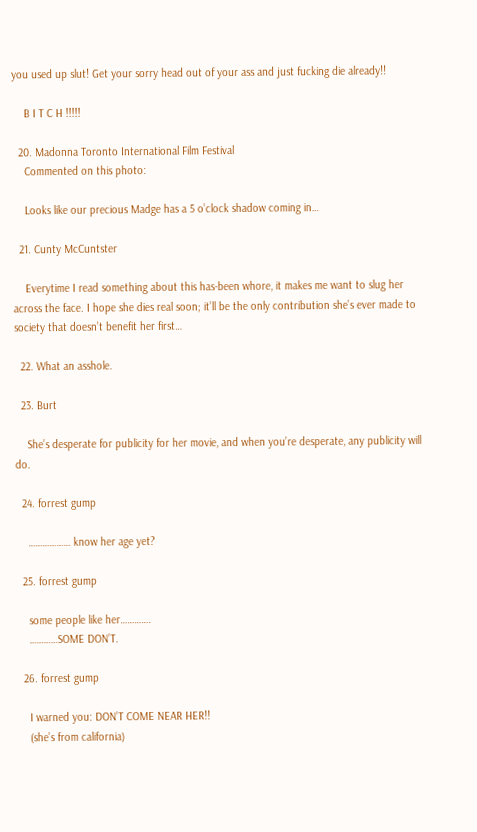you used up slut! Get your sorry head out of your ass and just fucking die already!!

    B I T C H !!!!!

  20. Madonna Toronto International Film Festival
    Commented on this photo:

    Looks like our precious Madge has a 5 o’clock shadow coming in…

  21. Cunty McCuntster

    Everytime I read something about this has-been whore, it makes me want to slug her across the face. I hope she dies real soon; it’ll be the only contribution she’s ever made to society that doesn’t benefit her first…

  22. What an asshole.

  23. Burt

    She’s desperate for publicity for her movie, and when you’re desperate, any publicity will do.

  24. forrest gump

    ……………… know her age yet?

  25. forrest gump

    some people like her………….
    …………SOME DON’T.

  26. forrest gump

    I warned you: DON’T COME NEAR HER!!
    (she’s from california)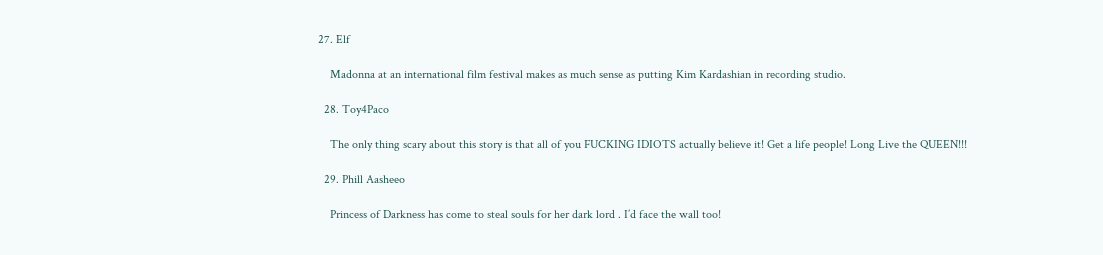27. Elf

    Madonna at an international film festival makes as much sense as putting Kim Kardashian in recording studio.

  28. Toy4Paco

    The only thing scary about this story is that all of you FUCKING IDIOTS actually believe it! Get a life people! Long Live the QUEEN!!!

  29. Phill Aasheeo

    Princess of Darkness has come to steal souls for her dark lord . I’d face the wall too!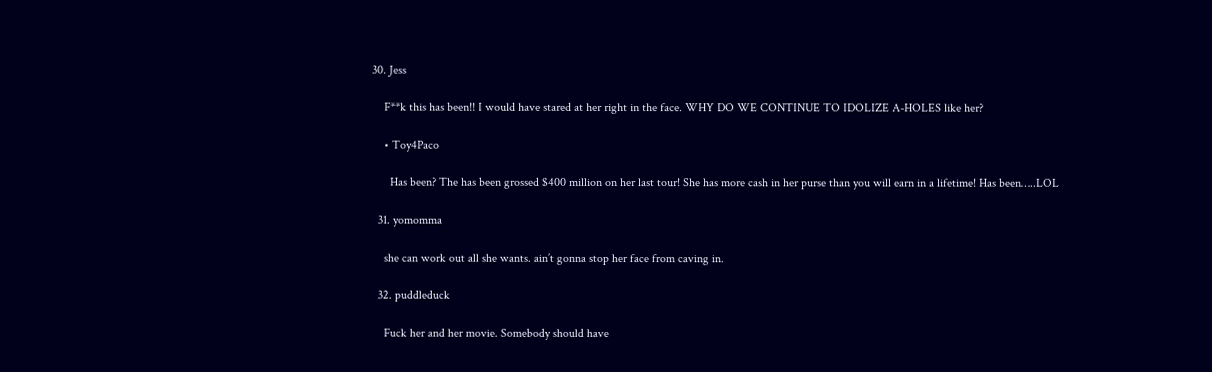30. Jess

    F**k this has been!! I would have stared at her right in the face. WHY DO WE CONTINUE TO IDOLIZE A-HOLES like her?

    • Toy4Paco

      Has been? The has been grossed $400 million on her last tour! She has more cash in her purse than you will earn in a lifetime! Has been…..LOL

  31. yomomma

    she can work out all she wants. ain’t gonna stop her face from caving in.

  32. puddleduck

    Fuck her and her movie. Somebody should have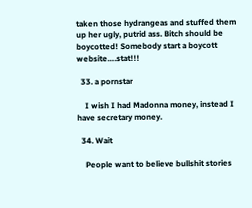taken those hydrangeas and stuffed them up her ugly, putrid ass. Bitch should be boycotted! Somebody start a boycott website….stat!!!

  33. a pornstar

    I wish I had Madonna money, instead I have secretary money.

  34. Wait

    People want to believe bullshit stories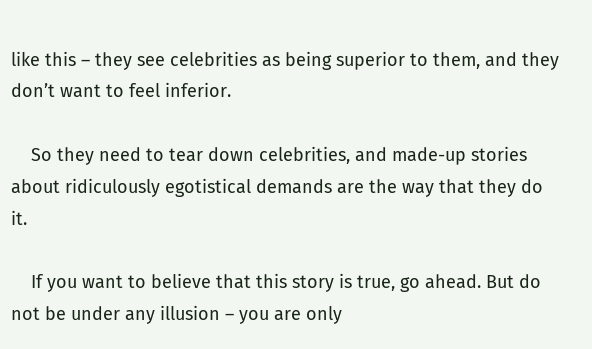like this – they see celebrities as being superior to them, and they don’t want to feel inferior.

    So they need to tear down celebrities, and made-up stories about ridiculously egotistical demands are the way that they do it.

    If you want to believe that this story is true, go ahead. But do not be under any illusion – you are only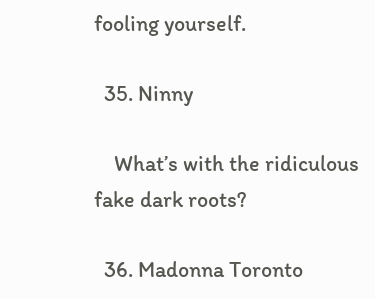fooling yourself.

  35. Ninny

    What’s with the ridiculous fake dark roots?

  36. Madonna Toronto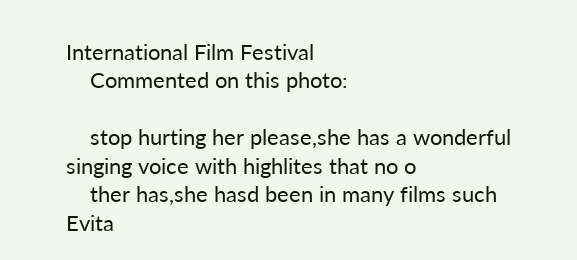International Film Festival
    Commented on this photo:

    stop hurting her please,she has a wonderful singing voice with highlites that no o
    ther has,she hasd been in many films such Evita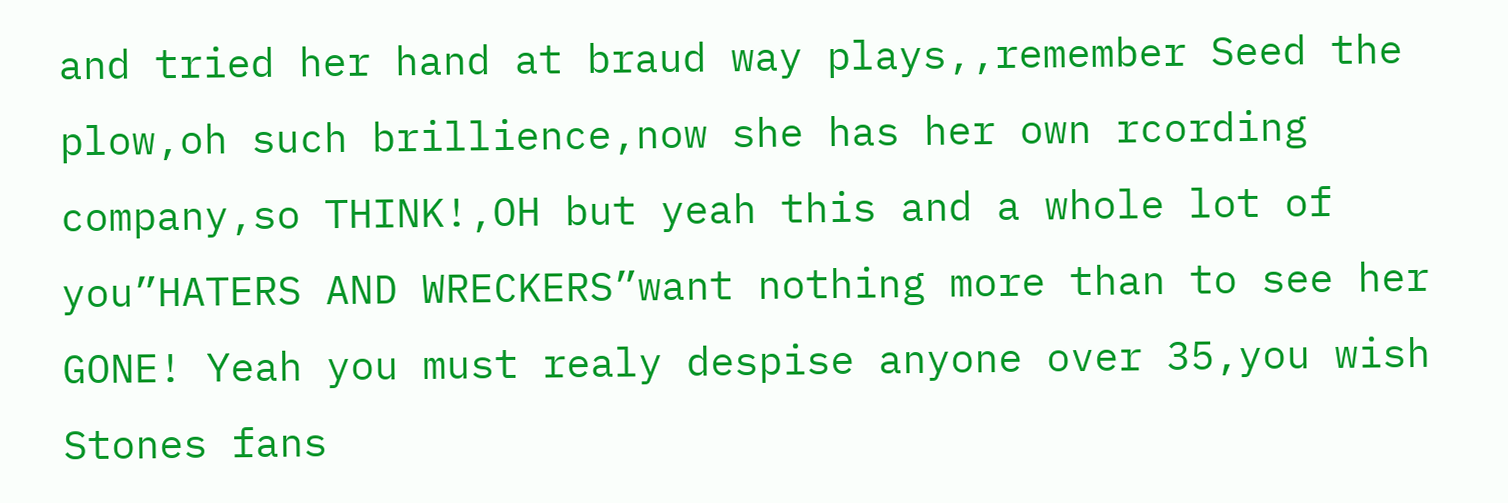and tried her hand at braud way plays,,remember Seed the plow,oh such brillience,now she has her own rcording company,so THINK!,OH but yeah this and a whole lot of you”HATERS AND WRECKERS”want nothing more than to see her GONE! Yeah you must realy despise anyone over 35,you wish Stones fans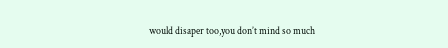would disaper too,you don’t mind so much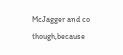McJagger and co though,because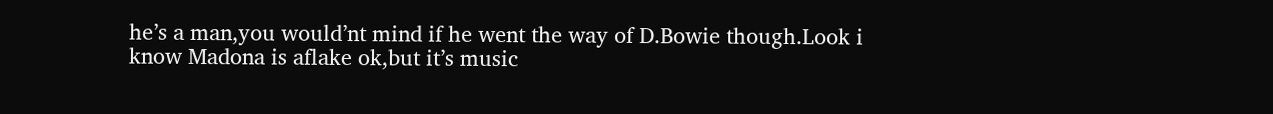he’s a man,you would’nt mind if he went the way of D.Bowie though.Look i know Madona is aflake ok,but it’s music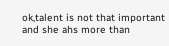ok,talent is not that important and she ahs more than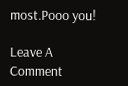most.Pooo you!

Leave A Comment